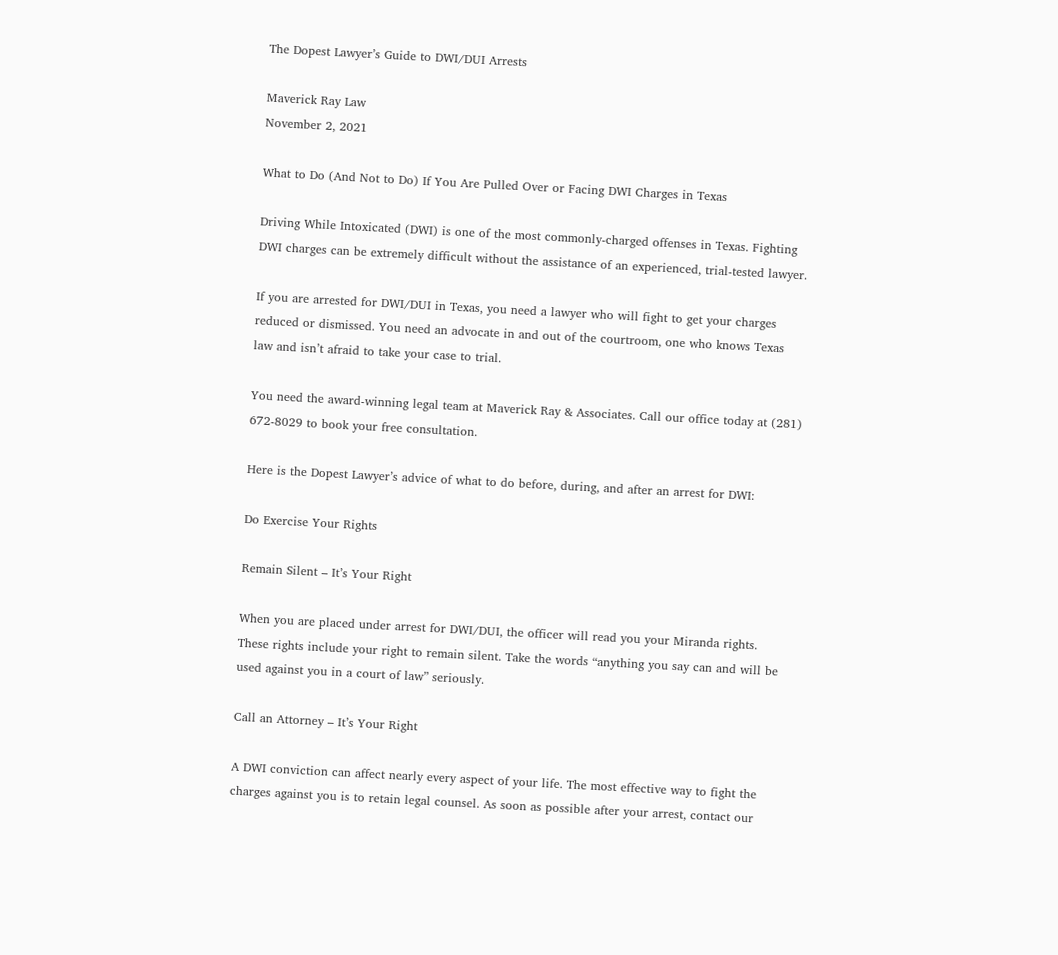The Dopest Lawyer’s Guide to DWI/DUI Arrests

Maverick Ray Law
November 2, 2021

What to Do (And Not to Do) If You Are Pulled Over or Facing DWI Charges in Texas

Driving While Intoxicated (DWI) is one of the most commonly-charged offenses in Texas. Fighting DWI charges can be extremely difficult without the assistance of an experienced, trial-tested lawyer.

If you are arrested for DWI/DUI in Texas, you need a lawyer who will fight to get your charges reduced or dismissed. You need an advocate in and out of the courtroom, one who knows Texas law and isn’t afraid to take your case to trial.

You need the award-winning legal team at Maverick Ray & Associates. Call our office today at (281) 672-8029 to book your free consultation.

Here is the Dopest Lawyer’s advice of what to do before, during, and after an arrest for DWI:

Do Exercise Your Rights

Remain Silent – It’s Your Right

When you are placed under arrest for DWI/DUI, the officer will read you your Miranda rights. These rights include your right to remain silent. Take the words “anything you say can and will be used against you in a court of law” seriously.

Call an Attorney – It’s Your Right

A DWI conviction can affect nearly every aspect of your life. The most effective way to fight the charges against you is to retain legal counsel. As soon as possible after your arrest, contact our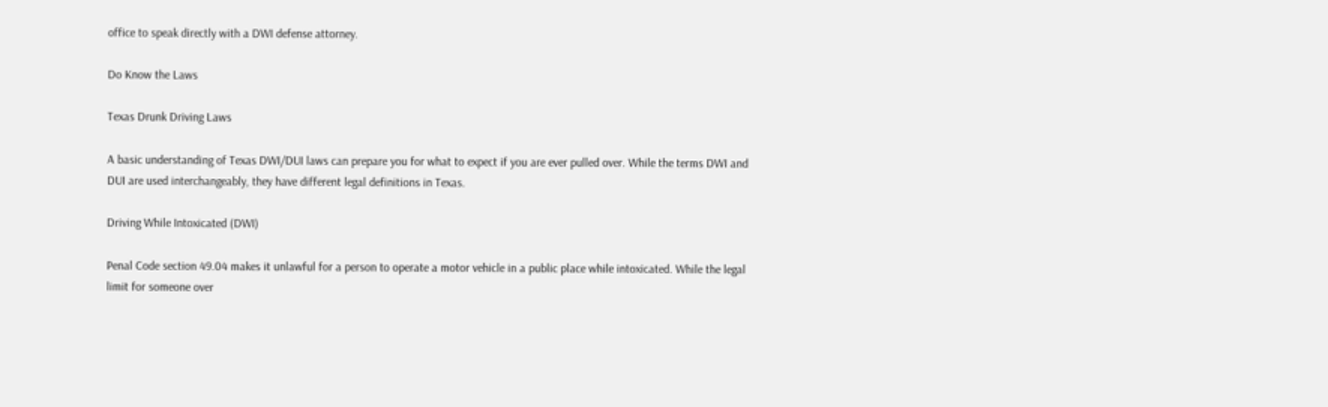office to speak directly with a DWI defense attorney.

Do Know the Laws

Texas Drunk Driving Laws

A basic understanding of Texas DWI/DUI laws can prepare you for what to expect if you are ever pulled over. While the terms DWI and DUI are used interchangeably, they have different legal definitions in Texas.

Driving While Intoxicated (DWI)

Penal Code section 49.04 makes it unlawful for a person to operate a motor vehicle in a public place while intoxicated. While the legal limit for someone over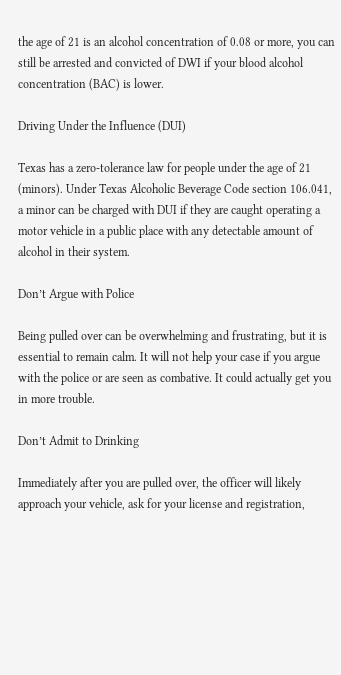the age of 21 is an alcohol concentration of 0.08 or more, you can still be arrested and convicted of DWI if your blood alcohol concentration (BAC) is lower.

Driving Under the Influence (DUI)

Texas has a zero-tolerance law for people under the age of 21 (minors). Under Texas Alcoholic Beverage Code section 106.041, a minor can be charged with DUI if they are caught operating a motor vehicle in a public place with any detectable amount of alcohol in their system.

Don’t Argue with Police

Being pulled over can be overwhelming and frustrating, but it is essential to remain calm. It will not help your case if you argue with the police or are seen as combative. It could actually get you in more trouble.

Don’t Admit to Drinking

Immediately after you are pulled over, the officer will likely approach your vehicle, ask for your license and registration,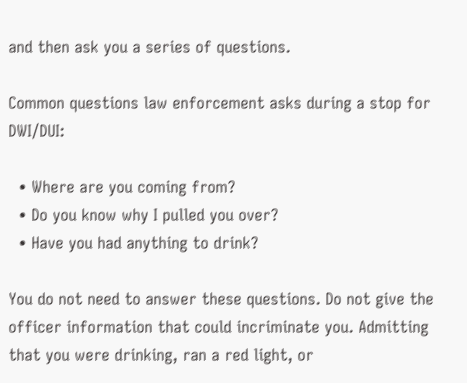and then ask you a series of questions.

Common questions law enforcement asks during a stop for DWI/DUI:

  • Where are you coming from?
  • Do you know why I pulled you over?
  • Have you had anything to drink?

You do not need to answer these questions. Do not give the officer information that could incriminate you. Admitting that you were drinking, ran a red light, or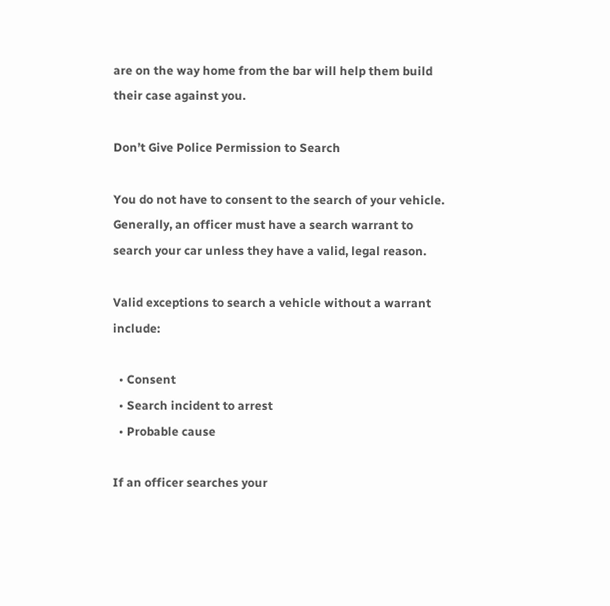are on the way home from the bar will help them build their case against you.

Don’t Give Police Permission to Search

You do not have to consent to the search of your vehicle. Generally, an officer must have a search warrant to search your car unless they have a valid, legal reason.

Valid exceptions to search a vehicle without a warrant include:

  • Consent
  • Search incident to arrest
  • Probable cause

If an officer searches your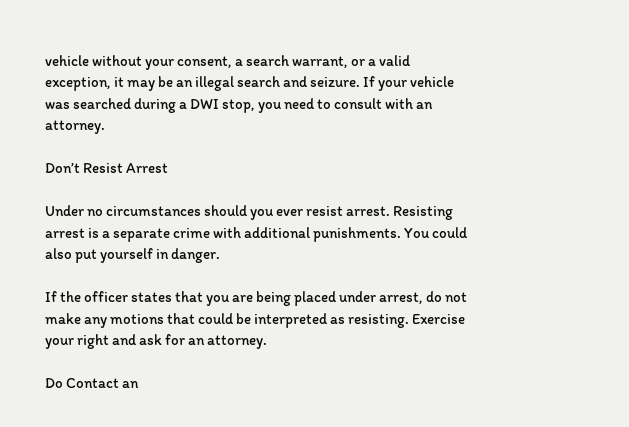vehicle without your consent, a search warrant, or a valid exception, it may be an illegal search and seizure. If your vehicle was searched during a DWI stop, you need to consult with an attorney.

Don’t Resist Arrest

Under no circumstances should you ever resist arrest. Resisting arrest is a separate crime with additional punishments. You could also put yourself in danger.

If the officer states that you are being placed under arrest, do not make any motions that could be interpreted as resisting. Exercise your right and ask for an attorney.

Do Contact an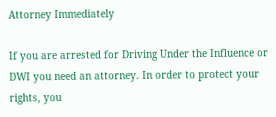Attorney Immediately

If you are arrested for Driving Under the Influence or DWI you need an attorney. In order to protect your rights, you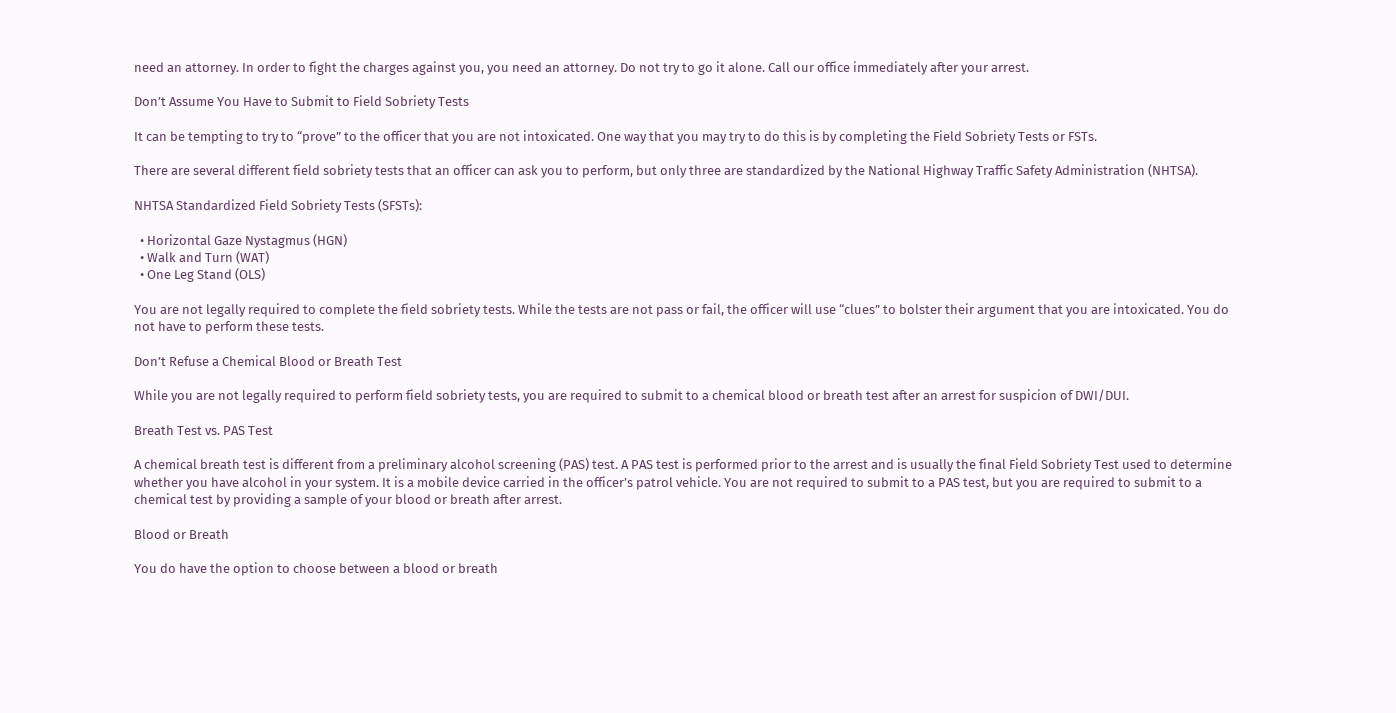need an attorney. In order to fight the charges against you, you need an attorney. Do not try to go it alone. Call our office immediately after your arrest.

Don’t Assume You Have to Submit to Field Sobriety Tests

It can be tempting to try to “prove” to the officer that you are not intoxicated. One way that you may try to do this is by completing the Field Sobriety Tests or FSTs.

There are several different field sobriety tests that an officer can ask you to perform, but only three are standardized by the National Highway Traffic Safety Administration (NHTSA).

NHTSA Standardized Field Sobriety Tests (SFSTs):

  • Horizontal Gaze Nystagmus (HGN)
  • Walk and Turn (WAT)
  • One Leg Stand (OLS)

You are not legally required to complete the field sobriety tests. While the tests are not pass or fail, the officer will use “clues” to bolster their argument that you are intoxicated. You do not have to perform these tests.

Don’t Refuse a Chemical Blood or Breath Test

While you are not legally required to perform field sobriety tests, you are required to submit to a chemical blood or breath test after an arrest for suspicion of DWI/DUI.

Breath Test vs. PAS Test

A chemical breath test is different from a preliminary alcohol screening (PAS) test. A PAS test is performed prior to the arrest and is usually the final Field Sobriety Test used to determine whether you have alcohol in your system. It is a mobile device carried in the officer’s patrol vehicle. You are not required to submit to a PAS test, but you are required to submit to a chemical test by providing a sample of your blood or breath after arrest.

Blood or Breath

You do have the option to choose between a blood or breath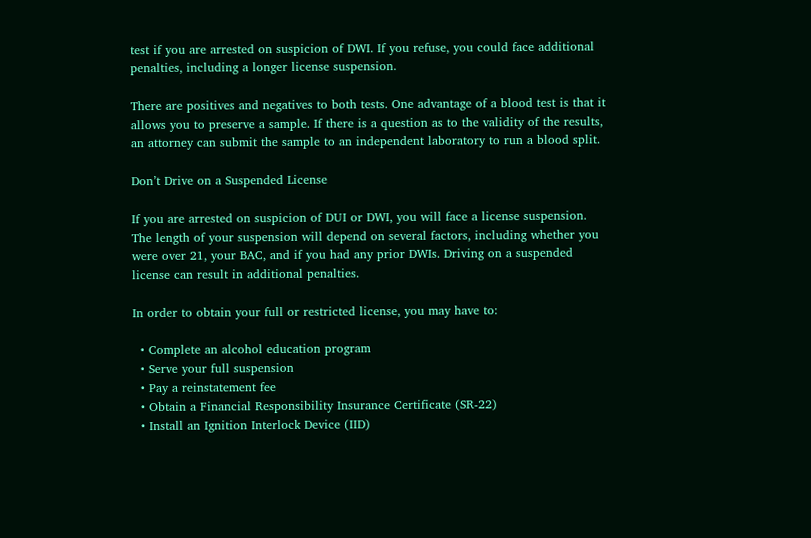test if you are arrested on suspicion of DWI. If you refuse, you could face additional penalties, including a longer license suspension.

There are positives and negatives to both tests. One advantage of a blood test is that it allows you to preserve a sample. If there is a question as to the validity of the results, an attorney can submit the sample to an independent laboratory to run a blood split.

Don’t Drive on a Suspended License

If you are arrested on suspicion of DUI or DWI, you will face a license suspension. The length of your suspension will depend on several factors, including whether you were over 21, your BAC, and if you had any prior DWIs. Driving on a suspended license can result in additional penalties.

In order to obtain your full or restricted license, you may have to:

  • Complete an alcohol education program
  • Serve your full suspension
  • Pay a reinstatement fee
  • Obtain a Financial Responsibility Insurance Certificate (SR-22)
  • Install an Ignition Interlock Device (IID)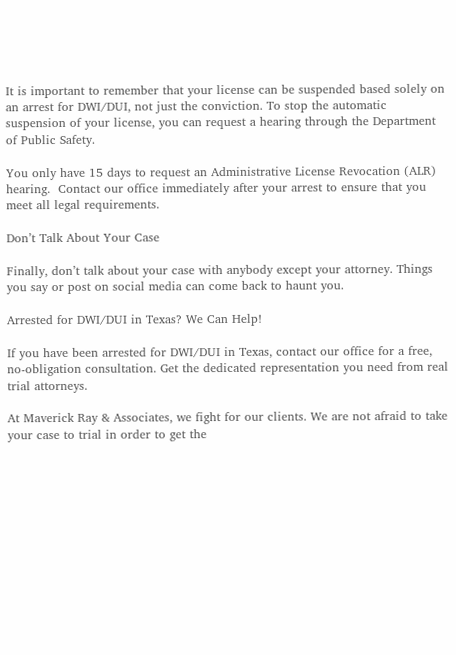It is important to remember that your license can be suspended based solely on an arrest for DWI/DUI, not just the conviction. To stop the automatic suspension of your license, you can request a hearing through the Department of Public Safety.

You only have 15 days to request an Administrative License Revocation (ALR) hearing.  Contact our office immediately after your arrest to ensure that you meet all legal requirements.

Don’t Talk About Your Case

Finally, don’t talk about your case with anybody except your attorney. Things you say or post on social media can come back to haunt you.

Arrested for DWI/DUI in Texas? We Can Help!

If you have been arrested for DWI/DUI in Texas, contact our office for a free, no-obligation consultation. Get the dedicated representation you need from real trial attorneys.

At Maverick Ray & Associates, we fight for our clients. We are not afraid to take your case to trial in order to get the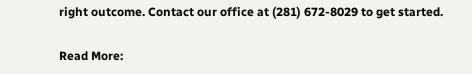right outcome. Contact our office at (281) 672-8029 to get started.

Read More: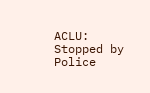ACLU: Stopped by Police